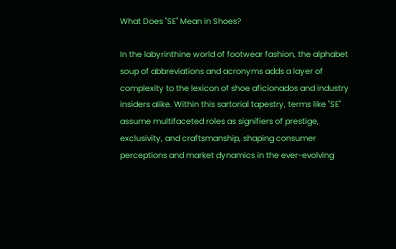What Does "SE" Mean in Shoes?

In the labyrinthine world of footwear fashion, the alphabet soup of abbreviations and acronyms adds a layer of complexity to the lexicon of shoe aficionados and industry insiders alike. Within this sartorial tapestry, terms like "SE" assume multifaceted roles as signifiers of prestige, exclusivity, and craftsmanship, shaping consumer perceptions and market dynamics in the ever-evolving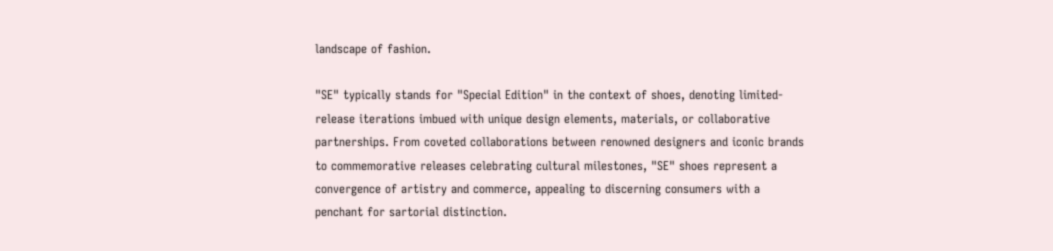landscape of fashion.

"SE" typically stands for "Special Edition" in the context of shoes, denoting limited-release iterations imbued with unique design elements, materials, or collaborative partnerships. From coveted collaborations between renowned designers and iconic brands to commemorative releases celebrating cultural milestones, "SE" shoes represent a convergence of artistry and commerce, appealing to discerning consumers with a penchant for sartorial distinction.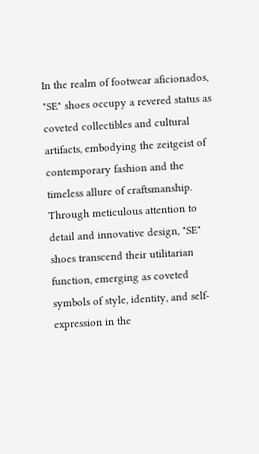In the realm of footwear aficionados, "SE" shoes occupy a revered status as coveted collectibles and cultural artifacts, embodying the zeitgeist of contemporary fashion and the timeless allure of craftsmanship. Through meticulous attention to detail and innovative design, "SE" shoes transcend their utilitarian function, emerging as coveted symbols of style, identity, and self-expression in the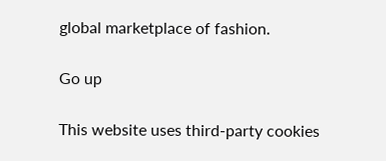global marketplace of fashion.

Go up

This website uses third-party cookies